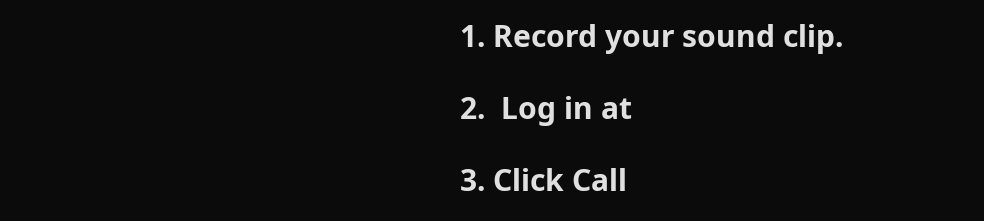1. Record your sound clip.

2.  Log in at

3. Click Call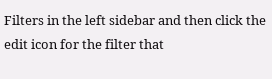Filters in the left sidebar and then click the edit icon for the filter that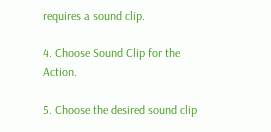requires a sound clip.

4. Choose Sound Clip for the Action.

5. Choose the desired sound clip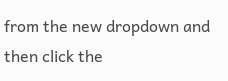from the new dropdown and then click the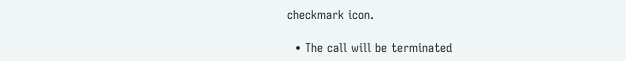checkmark icon.

  • The call will be terminated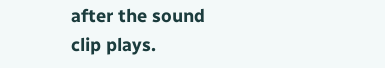after the sound clip plays.